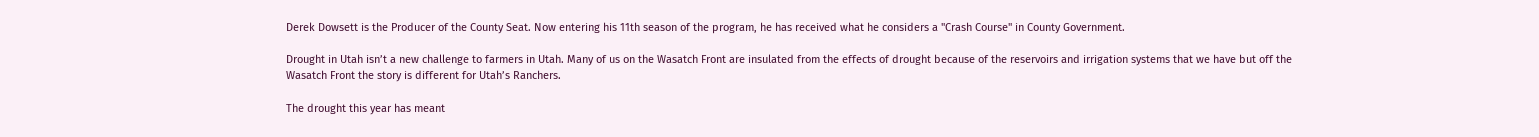Derek Dowsett is the Producer of the County Seat. Now entering his 11th season of the program, he has received what he considers a "Crash Course" in County Government.

Drought in Utah isn’t a new challenge to farmers in Utah. Many of us on the Wasatch Front are insulated from the effects of drought because of the reservoirs and irrigation systems that we have but off the Wasatch Front the story is different for Utah’s Ranchers.

The drought this year has meant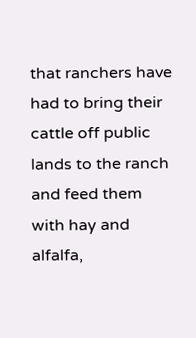that ranchers have had to bring their cattle off public lands to the ranch and feed them with hay and alfalfa,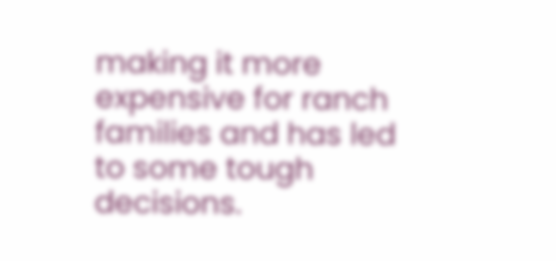making it more expensive for ranch families and has led to some tough decisions.